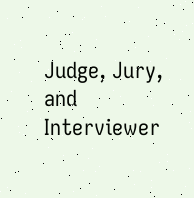Judge, Jury, and Interviewer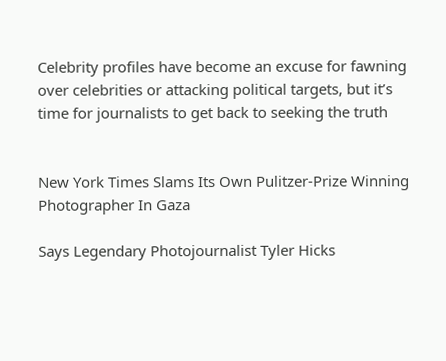Celebrity profiles have become an excuse for fawning over celebrities or attacking political targets, but it’s time for journalists to get back to seeking the truth


New York Times Slams Its Own Pulitzer-Prize Winning Photographer In Gaza

Says Legendary Photojournalist Tyler Hicks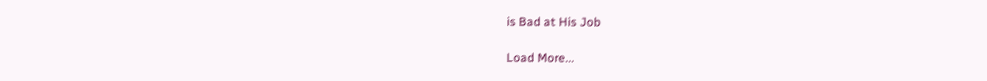is Bad at His Job

Load More...